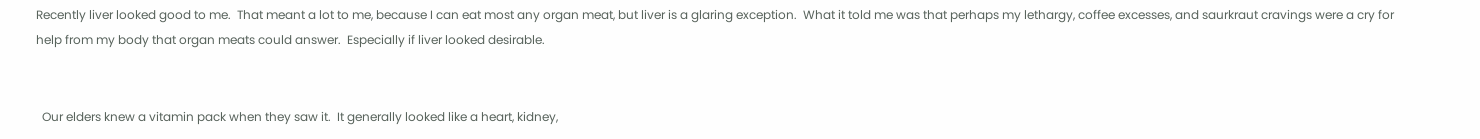Recently liver looked good to me.  That meant a lot to me, because I can eat most any organ meat, but liver is a glaring exception.  What it told me was that perhaps my lethargy, coffee excesses, and saurkraut cravings were a cry for help from my body that organ meats could answer.  Especially if liver looked desirable.


  Our elders knew a vitamin pack when they saw it.  It generally looked like a heart, kidney,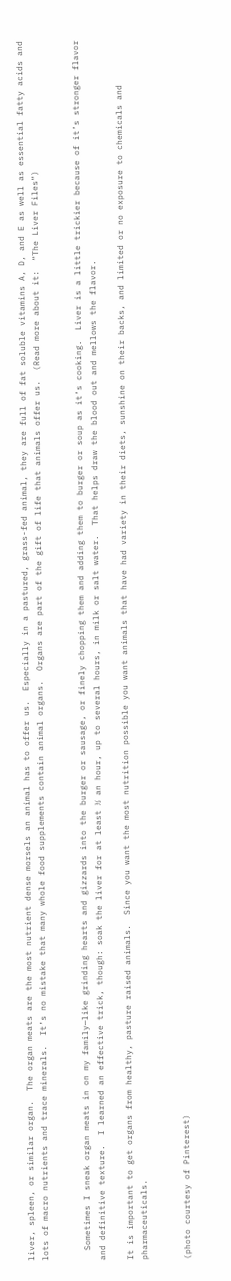liver, spleen, or similar organ.  The organ meats are the most nutrient dense morsels an animal has to offer us.  Especially in a pastured, grass-fed animal, they are full of fat soluble vitamins A, D, and E as well as essential fatty acids and lots of macro nutrients and trace minerals.  It’s no mistake that many whole food supplements contain animal organs.  Organs are part of the gift of life that animals offer us.  (Read more about it:  “The Liver Files“)


  Sometimes I sneak organ meats in on my family—like grinding hearts and gizzards into the burger or sausage, or finely chopping them and adding them to burger or soup as it’s cooking.  Liver is a little trickier because of it’s stronger flavor and definitive texture.  I learned an effective trick, though: soak the liver for at least ½ an hour, up to several hours, in milk or salt water.  That helps draw the blood out and mellows the flavor.

It is important to get organs from healthy, pasture raised animals.  Since you want the most nutrition possible you want animals that have had variety in their diets, sunshine on their backs, and limited or no exposure to chemicals and pharmaceuticals.


(photo courtesy of Pinterest)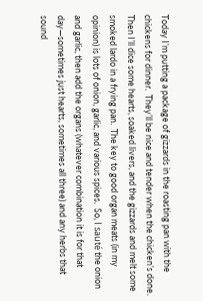Today I’m putting a package of gizzards in the roasting pan with the chickens for dinner.  They’ll be nice and tender when the chicken’s done.  Then I’ll dice some hearts, soaked livers, and the gizzards and melt some smoked lardo in a frying pan.  The key to good organ meats (in my opinion) is lots of onion, garlic, and various spices.  So, I sauté the onion and garlic, then add the organs (whatever combination it is for that day—sometimes just hearts, sometimes all three) and any herbs that sound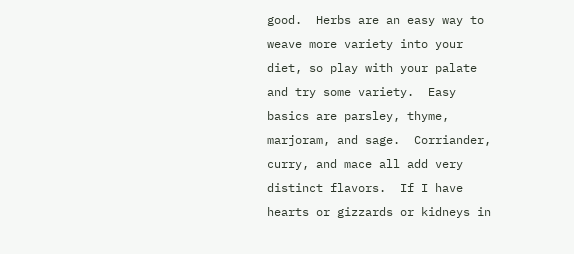good.  Herbs are an easy way to weave more variety into your diet, so play with your palate and try some variety.  Easy basics are parsley, thyme, marjoram, and sage.  Corriander, curry, and mace all add very distinct flavors.  If I have hearts or gizzards or kidneys in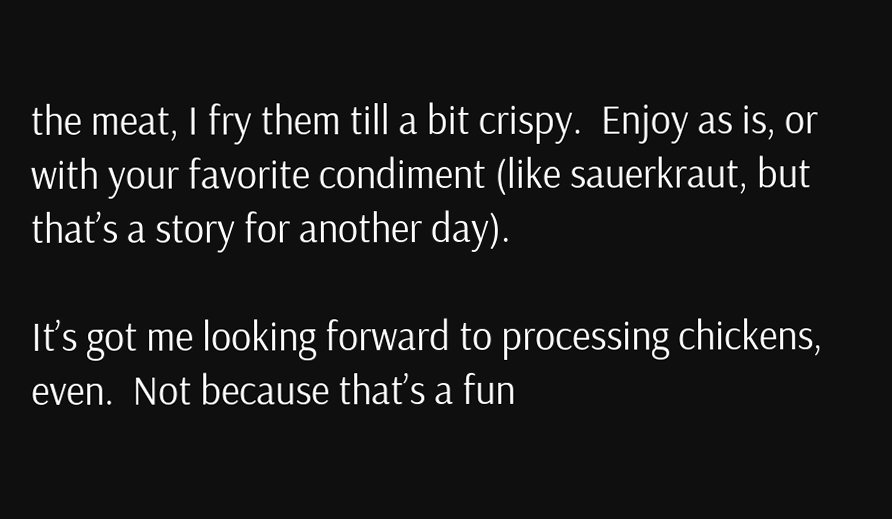the meat, I fry them till a bit crispy.  Enjoy as is, or with your favorite condiment (like sauerkraut, but that’s a story for another day).

It’s got me looking forward to processing chickens, even.  Not because that’s a fun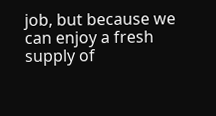job, but because we can enjoy a fresh supply of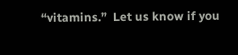“vitamins.”  Let us know if you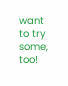want to try some, too!